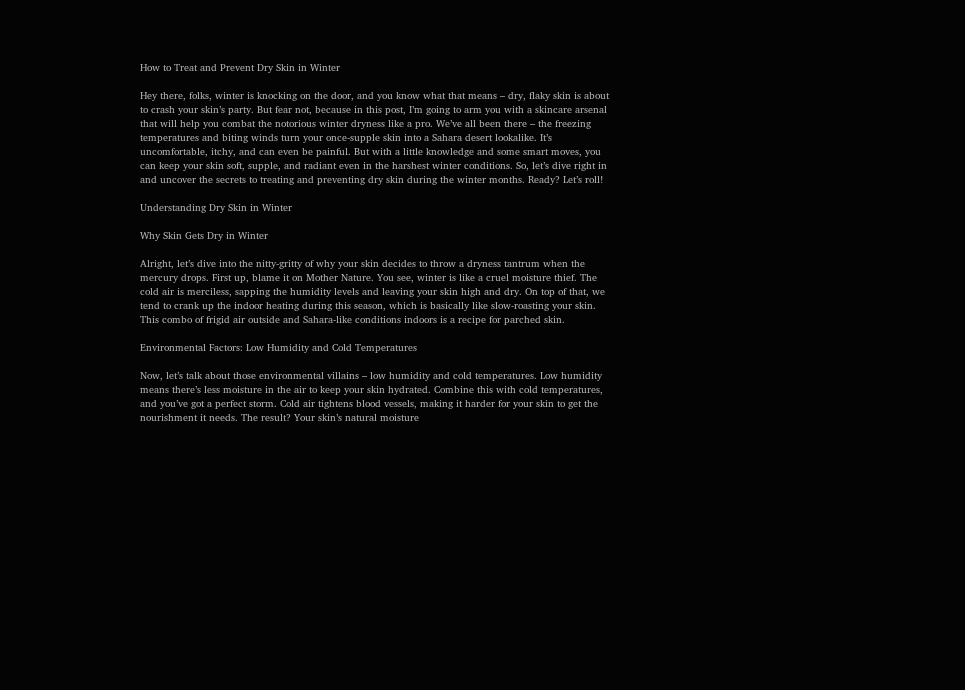How to Treat and Prevent Dry Skin in Winter

Hey there, folks, winter is knocking on the door, and you know what that means – dry, flaky skin is about to crash your skin’s party. But fear not, because in this post, I’m going to arm you with a skincare arsenal that will help you combat the notorious winter dryness like a pro. We’ve all been there – the freezing temperatures and biting winds turn your once-supple skin into a Sahara desert lookalike. It’s uncomfortable, itchy, and can even be painful. But with a little knowledge and some smart moves, you can keep your skin soft, supple, and radiant even in the harshest winter conditions. So, let’s dive right in and uncover the secrets to treating and preventing dry skin during the winter months. Ready? Let’s roll!

Understanding Dry Skin in Winter

Why Skin Gets Dry in Winter

Alright, let’s dive into the nitty-gritty of why your skin decides to throw a dryness tantrum when the mercury drops. First up, blame it on Mother Nature. You see, winter is like a cruel moisture thief. The cold air is merciless, sapping the humidity levels and leaving your skin high and dry. On top of that, we tend to crank up the indoor heating during this season, which is basically like slow-roasting your skin. This combo of frigid air outside and Sahara-like conditions indoors is a recipe for parched skin.

Environmental Factors: Low Humidity and Cold Temperatures

Now, let’s talk about those environmental villains – low humidity and cold temperatures. Low humidity means there’s less moisture in the air to keep your skin hydrated. Combine this with cold temperatures, and you’ve got a perfect storm. Cold air tightens blood vessels, making it harder for your skin to get the nourishment it needs. The result? Your skin’s natural moisture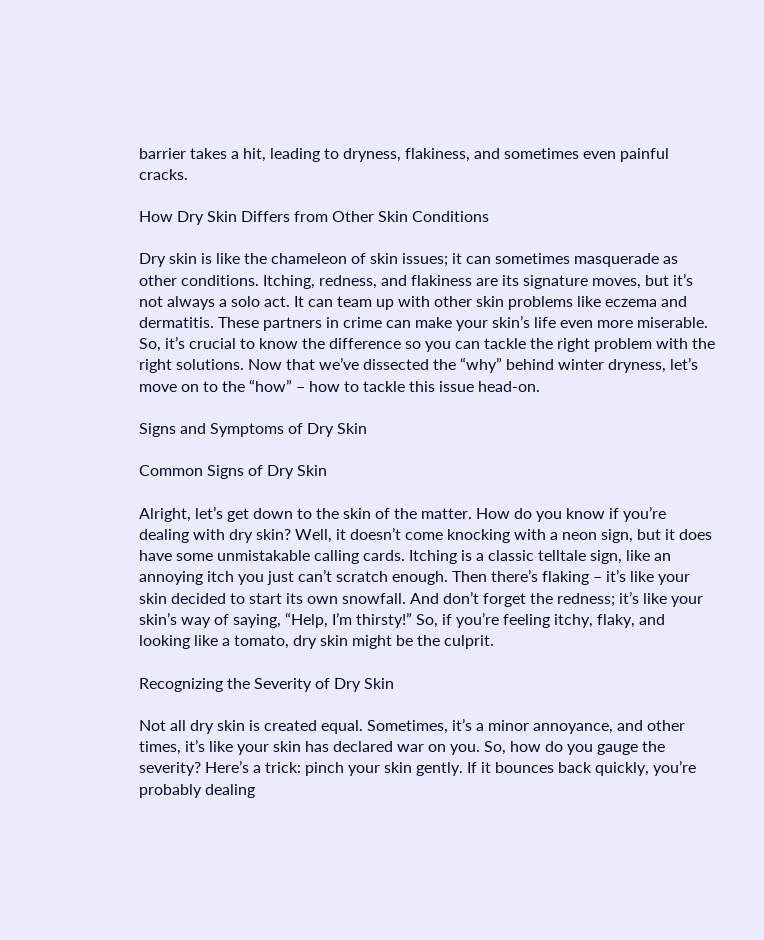barrier takes a hit, leading to dryness, flakiness, and sometimes even painful cracks.

How Dry Skin Differs from Other Skin Conditions

Dry skin is like the chameleon of skin issues; it can sometimes masquerade as other conditions. Itching, redness, and flakiness are its signature moves, but it’s not always a solo act. It can team up with other skin problems like eczema and dermatitis. These partners in crime can make your skin’s life even more miserable. So, it’s crucial to know the difference so you can tackle the right problem with the right solutions. Now that we’ve dissected the “why” behind winter dryness, let’s move on to the “how” – how to tackle this issue head-on.

Signs and Symptoms of Dry Skin

Common Signs of Dry Skin

Alright, let’s get down to the skin of the matter. How do you know if you’re dealing with dry skin? Well, it doesn’t come knocking with a neon sign, but it does have some unmistakable calling cards. Itching is a classic telltale sign, like an annoying itch you just can’t scratch enough. Then there’s flaking – it’s like your skin decided to start its own snowfall. And don’t forget the redness; it’s like your skin’s way of saying, “Help, I’m thirsty!” So, if you’re feeling itchy, flaky, and looking like a tomato, dry skin might be the culprit.

Recognizing the Severity of Dry Skin

Not all dry skin is created equal. Sometimes, it’s a minor annoyance, and other times, it’s like your skin has declared war on you. So, how do you gauge the severity? Here’s a trick: pinch your skin gently. If it bounces back quickly, you’re probably dealing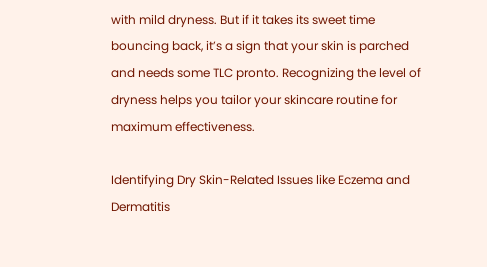with mild dryness. But if it takes its sweet time bouncing back, it’s a sign that your skin is parched and needs some TLC pronto. Recognizing the level of dryness helps you tailor your skincare routine for maximum effectiveness.

Identifying Dry Skin-Related Issues like Eczema and Dermatitis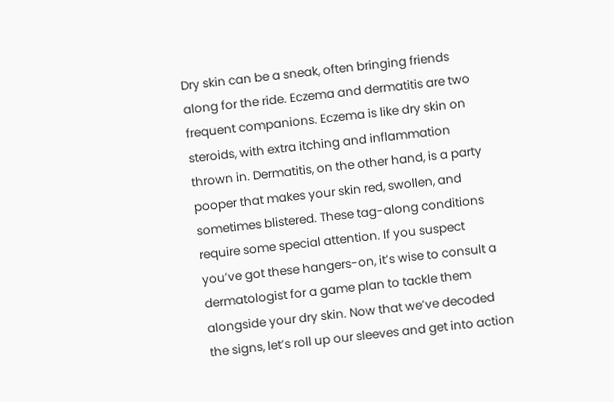Dry skin can be a sneak, often bringing friends along for the ride. Eczema and dermatitis are two frequent companions. Eczema is like dry skin on steroids, with extra itching and inflammation thrown in. Dermatitis, on the other hand, is a party pooper that makes your skin red, swollen, and sometimes blistered. These tag-along conditions require some special attention. If you suspect you’ve got these hangers-on, it’s wise to consult a dermatologist for a game plan to tackle them alongside your dry skin. Now that we’ve decoded the signs, let’s roll up our sleeves and get into action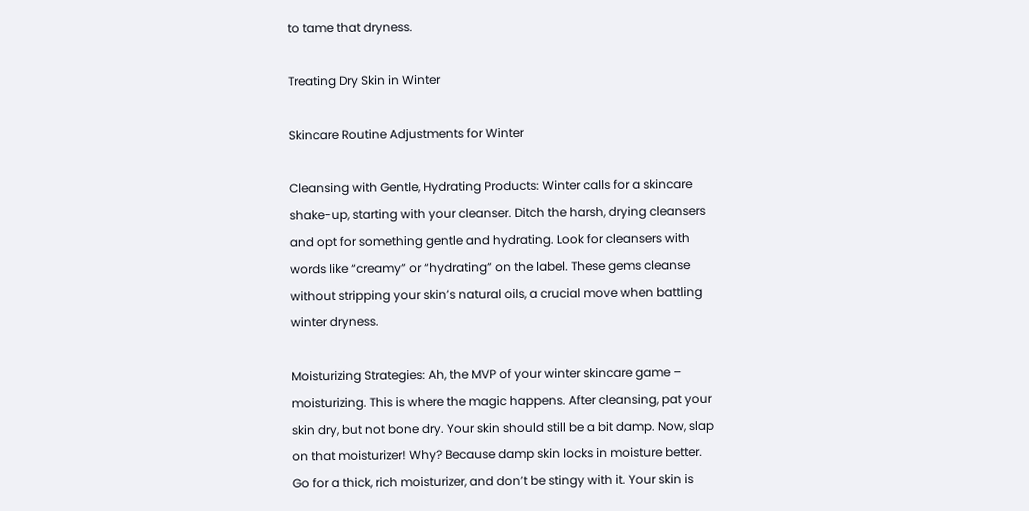to tame that dryness.

Treating Dry Skin in Winter

Skincare Routine Adjustments for Winter

Cleansing with Gentle, Hydrating Products: Winter calls for a skincare shake-up, starting with your cleanser. Ditch the harsh, drying cleansers and opt for something gentle and hydrating. Look for cleansers with words like “creamy” or “hydrating” on the label. These gems cleanse without stripping your skin’s natural oils, a crucial move when battling winter dryness.

Moisturizing Strategies: Ah, the MVP of your winter skincare game – moisturizing. This is where the magic happens. After cleansing, pat your skin dry, but not bone dry. Your skin should still be a bit damp. Now, slap on that moisturizer! Why? Because damp skin locks in moisture better. Go for a thick, rich moisturizer, and don’t be stingy with it. Your skin is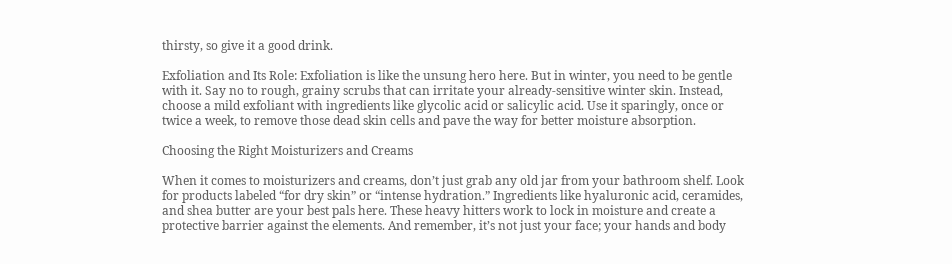thirsty, so give it a good drink.

Exfoliation and Its Role: Exfoliation is like the unsung hero here. But in winter, you need to be gentle with it. Say no to rough, grainy scrubs that can irritate your already-sensitive winter skin. Instead, choose a mild exfoliant with ingredients like glycolic acid or salicylic acid. Use it sparingly, once or twice a week, to remove those dead skin cells and pave the way for better moisture absorption.

Choosing the Right Moisturizers and Creams

When it comes to moisturizers and creams, don’t just grab any old jar from your bathroom shelf. Look for products labeled “for dry skin” or “intense hydration.” Ingredients like hyaluronic acid, ceramides, and shea butter are your best pals here. These heavy hitters work to lock in moisture and create a protective barrier against the elements. And remember, it’s not just your face; your hands and body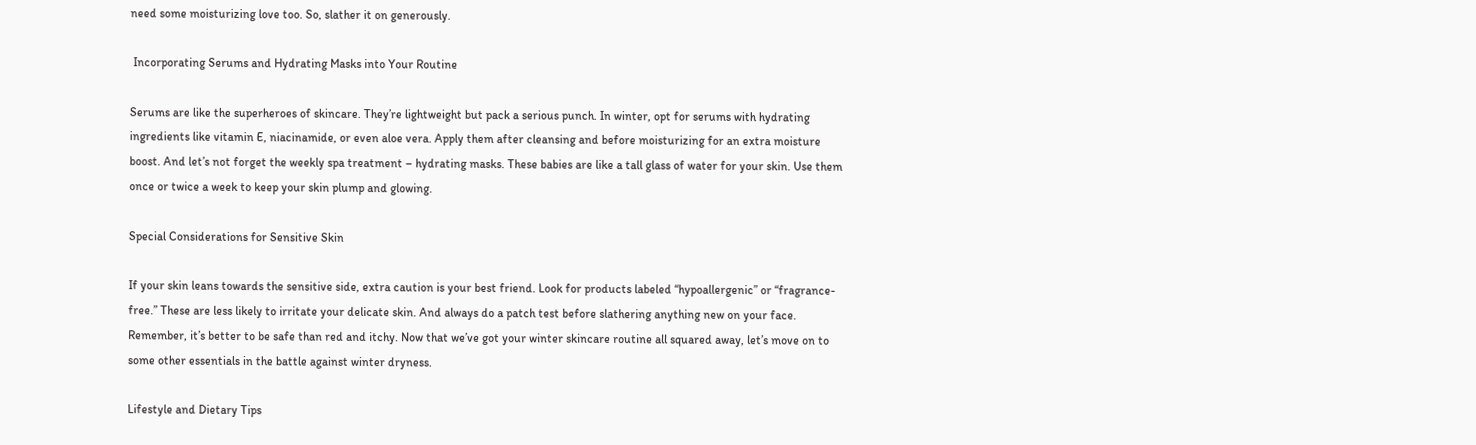need some moisturizing love too. So, slather it on generously.

 Incorporating Serums and Hydrating Masks into Your Routine

Serums are like the superheroes of skincare. They’re lightweight but pack a serious punch. In winter, opt for serums with hydrating ingredients like vitamin E, niacinamide, or even aloe vera. Apply them after cleansing and before moisturizing for an extra moisture boost. And let’s not forget the weekly spa treatment – hydrating masks. These babies are like a tall glass of water for your skin. Use them once or twice a week to keep your skin plump and glowing.

Special Considerations for Sensitive Skin

If your skin leans towards the sensitive side, extra caution is your best friend. Look for products labeled “hypoallergenic” or “fragrance-free.” These are less likely to irritate your delicate skin. And always do a patch test before slathering anything new on your face. Remember, it’s better to be safe than red and itchy. Now that we’ve got your winter skincare routine all squared away, let’s move on to some other essentials in the battle against winter dryness.

Lifestyle and Dietary Tips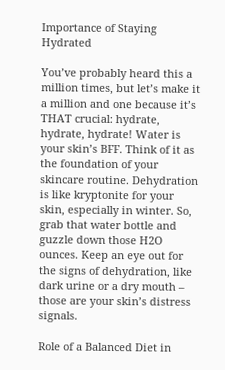Importance of Staying Hydrated

You’ve probably heard this a million times, but let’s make it a million and one because it’s THAT crucial: hydrate, hydrate, hydrate! Water is your skin’s BFF. Think of it as the foundation of your skincare routine. Dehydration is like kryptonite for your skin, especially in winter. So, grab that water bottle and guzzle down those H2O ounces. Keep an eye out for the signs of dehydration, like dark urine or a dry mouth – those are your skin’s distress signals.

Role of a Balanced Diet in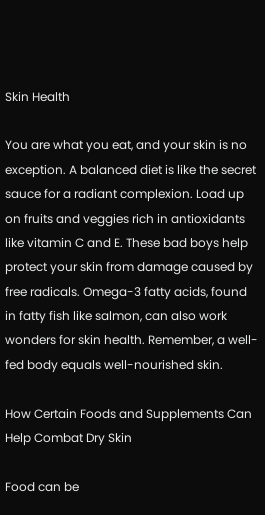Skin Health

You are what you eat, and your skin is no exception. A balanced diet is like the secret sauce for a radiant complexion. Load up on fruits and veggies rich in antioxidants like vitamin C and E. These bad boys help protect your skin from damage caused by free radicals. Omega-3 fatty acids, found in fatty fish like salmon, can also work wonders for skin health. Remember, a well-fed body equals well-nourished skin.

How Certain Foods and Supplements Can Help Combat Dry Skin

Food can be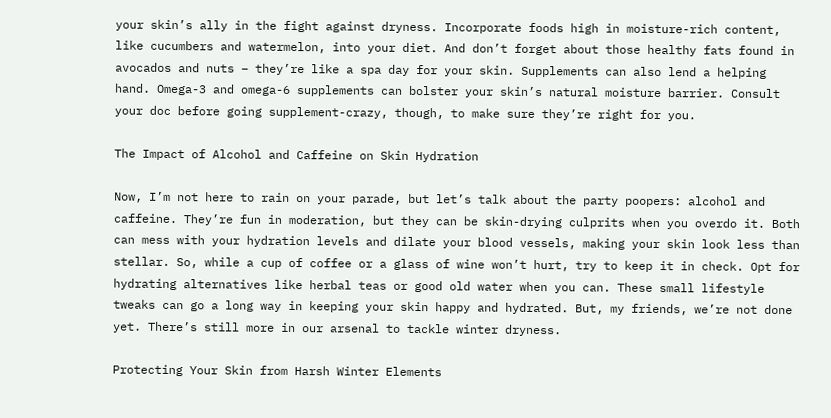your skin’s ally in the fight against dryness. Incorporate foods high in moisture-rich content, like cucumbers and watermelon, into your diet. And don’t forget about those healthy fats found in avocados and nuts – they’re like a spa day for your skin. Supplements can also lend a helping hand. Omega-3 and omega-6 supplements can bolster your skin’s natural moisture barrier. Consult your doc before going supplement-crazy, though, to make sure they’re right for you.

The Impact of Alcohol and Caffeine on Skin Hydration

Now, I’m not here to rain on your parade, but let’s talk about the party poopers: alcohol and caffeine. They’re fun in moderation, but they can be skin-drying culprits when you overdo it. Both can mess with your hydration levels and dilate your blood vessels, making your skin look less than stellar. So, while a cup of coffee or a glass of wine won’t hurt, try to keep it in check. Opt for hydrating alternatives like herbal teas or good old water when you can. These small lifestyle tweaks can go a long way in keeping your skin happy and hydrated. But, my friends, we’re not done yet. There’s still more in our arsenal to tackle winter dryness.

Protecting Your Skin from Harsh Winter Elements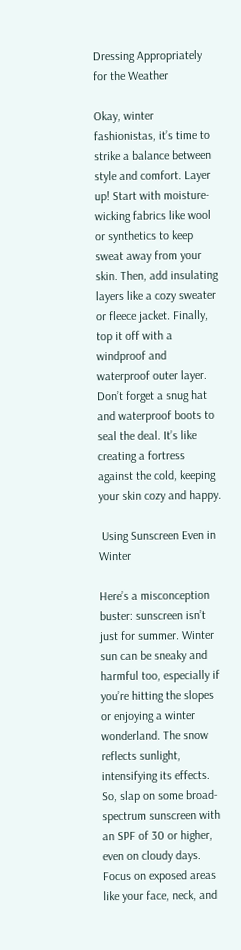Dressing Appropriately for the Weather

Okay, winter fashionistas, it’s time to strike a balance between style and comfort. Layer up! Start with moisture-wicking fabrics like wool or synthetics to keep sweat away from your skin. Then, add insulating layers like a cozy sweater or fleece jacket. Finally, top it off with a windproof and waterproof outer layer. Don’t forget a snug hat and waterproof boots to seal the deal. It’s like creating a fortress against the cold, keeping your skin cozy and happy.

 Using Sunscreen Even in Winter

Here’s a misconception buster: sunscreen isn’t just for summer. Winter sun can be sneaky and harmful too, especially if you’re hitting the slopes or enjoying a winter wonderland. The snow reflects sunlight, intensifying its effects. So, slap on some broad-spectrum sunscreen with an SPF of 30 or higher, even on cloudy days. Focus on exposed areas like your face, neck, and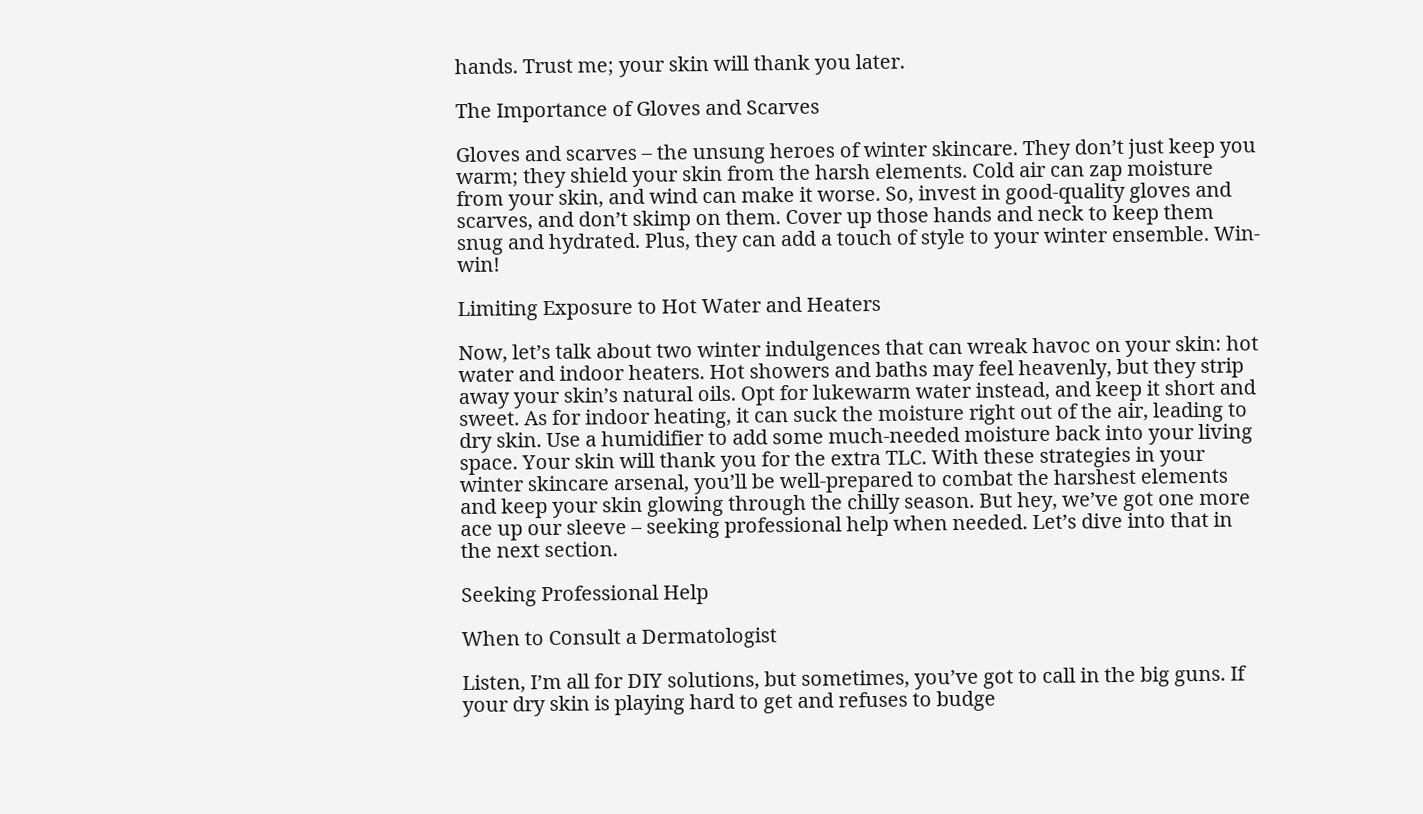hands. Trust me; your skin will thank you later.

The Importance of Gloves and Scarves

Gloves and scarves – the unsung heroes of winter skincare. They don’t just keep you warm; they shield your skin from the harsh elements. Cold air can zap moisture from your skin, and wind can make it worse. So, invest in good-quality gloves and scarves, and don’t skimp on them. Cover up those hands and neck to keep them snug and hydrated. Plus, they can add a touch of style to your winter ensemble. Win-win!

Limiting Exposure to Hot Water and Heaters

Now, let’s talk about two winter indulgences that can wreak havoc on your skin: hot water and indoor heaters. Hot showers and baths may feel heavenly, but they strip away your skin’s natural oils. Opt for lukewarm water instead, and keep it short and sweet. As for indoor heating, it can suck the moisture right out of the air, leading to dry skin. Use a humidifier to add some much-needed moisture back into your living space. Your skin will thank you for the extra TLC. With these strategies in your winter skincare arsenal, you’ll be well-prepared to combat the harshest elements and keep your skin glowing through the chilly season. But hey, we’ve got one more ace up our sleeve – seeking professional help when needed. Let’s dive into that in the next section.

Seeking Professional Help

When to Consult a Dermatologist

Listen, I’m all for DIY solutions, but sometimes, you’ve got to call in the big guns. If your dry skin is playing hard to get and refuses to budge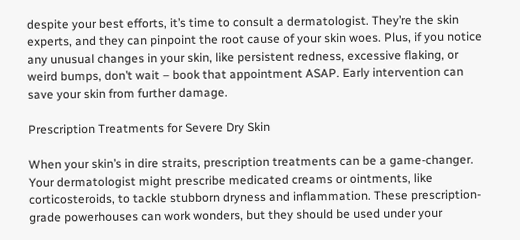despite your best efforts, it’s time to consult a dermatologist. They’re the skin experts, and they can pinpoint the root cause of your skin woes. Plus, if you notice any unusual changes in your skin, like persistent redness, excessive flaking, or weird bumps, don’t wait – book that appointment ASAP. Early intervention can save your skin from further damage.

Prescription Treatments for Severe Dry Skin

When your skin’s in dire straits, prescription treatments can be a game-changer. Your dermatologist might prescribe medicated creams or ointments, like corticosteroids, to tackle stubborn dryness and inflammation. These prescription-grade powerhouses can work wonders, but they should be used under your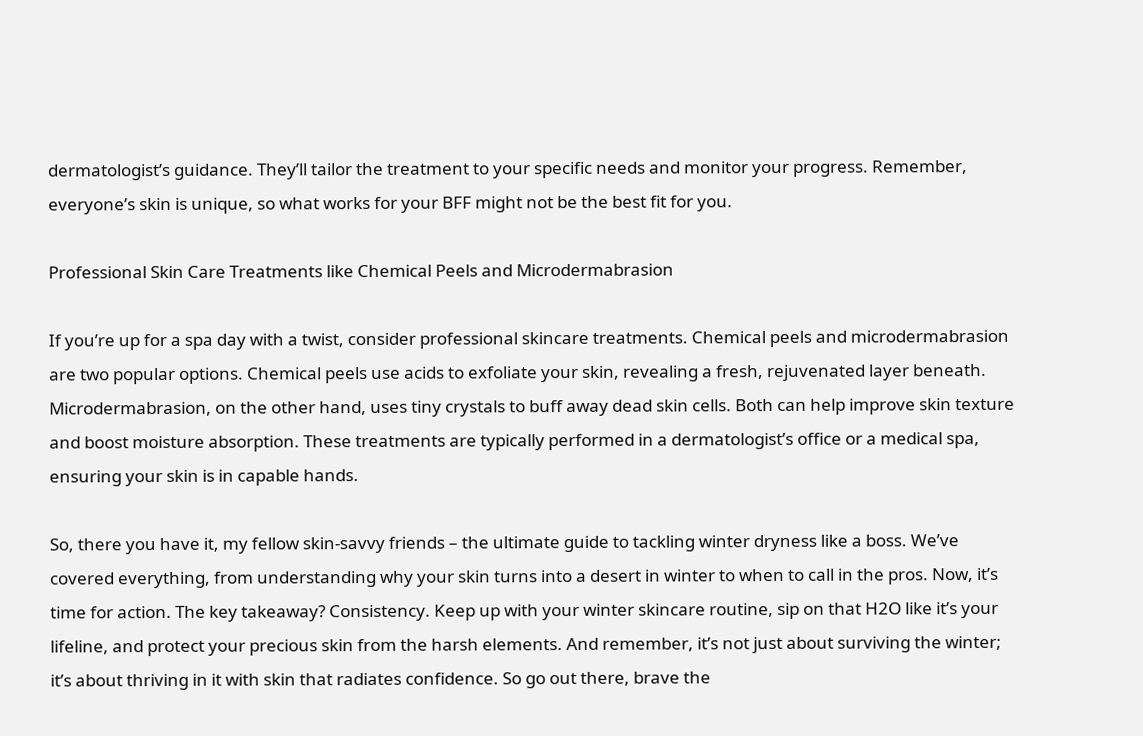dermatologist’s guidance. They’ll tailor the treatment to your specific needs and monitor your progress. Remember, everyone’s skin is unique, so what works for your BFF might not be the best fit for you.

Professional Skin Care Treatments like Chemical Peels and Microdermabrasion

If you’re up for a spa day with a twist, consider professional skincare treatments. Chemical peels and microdermabrasion are two popular options. Chemical peels use acids to exfoliate your skin, revealing a fresh, rejuvenated layer beneath. Microdermabrasion, on the other hand, uses tiny crystals to buff away dead skin cells. Both can help improve skin texture and boost moisture absorption. These treatments are typically performed in a dermatologist’s office or a medical spa, ensuring your skin is in capable hands.

So, there you have it, my fellow skin-savvy friends – the ultimate guide to tackling winter dryness like a boss. We’ve covered everything, from understanding why your skin turns into a desert in winter to when to call in the pros. Now, it’s time for action. The key takeaway? Consistency. Keep up with your winter skincare routine, sip on that H2O like it’s your lifeline, and protect your precious skin from the harsh elements. And remember, it’s not just about surviving the winter; it’s about thriving in it with skin that radiates confidence. So go out there, brave the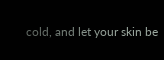cold, and let your skin be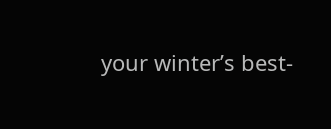your winter’s best-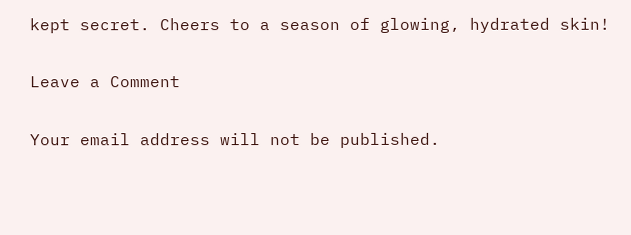kept secret. Cheers to a season of glowing, hydrated skin!

Leave a Comment

Your email address will not be published.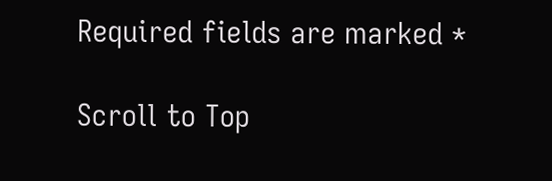Required fields are marked *

Scroll to Top